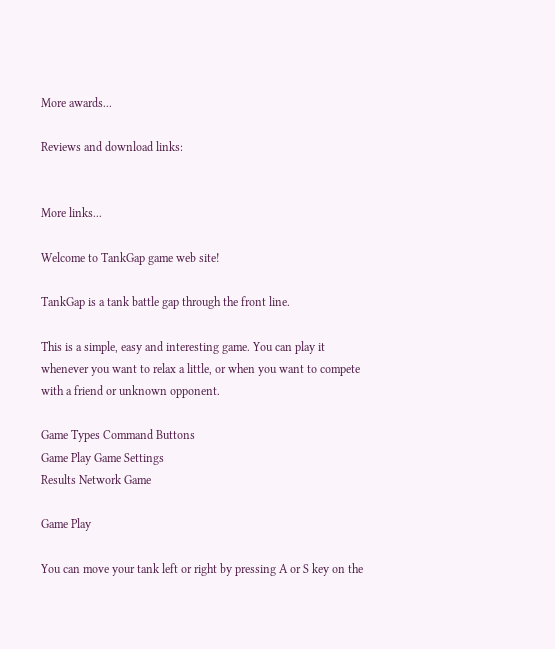More awards...

Reviews and download links:


More links...

Welcome to TankGap game web site!

TankGap is a tank battle gap through the front line.

This is a simple, easy and interesting game. You can play it whenever you want to relax a little, or when you want to compete with a friend or unknown opponent.

Game Types Command Buttons
Game Play Game Settings
Results Network Game

Game Play

You can move your tank left or right by pressing A or S key on the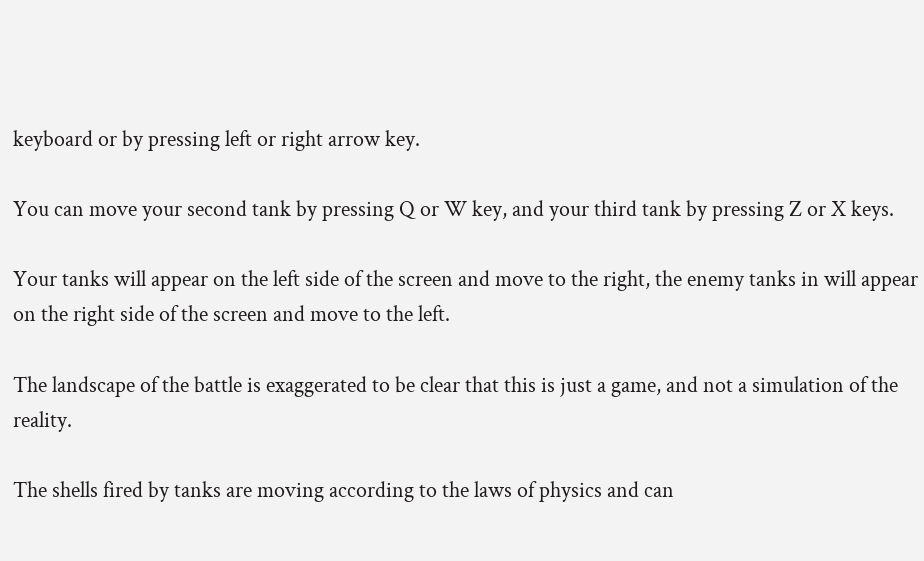keyboard or by pressing left or right arrow key.

You can move your second tank by pressing Q or W key, and your third tank by pressing Z or X keys.

Your tanks will appear on the left side of the screen and move to the right, the enemy tanks in will appear on the right side of the screen and move to the left.

The landscape of the battle is exaggerated to be clear that this is just a game, and not a simulation of the reality.

The shells fired by tanks are moving according to the laws of physics and can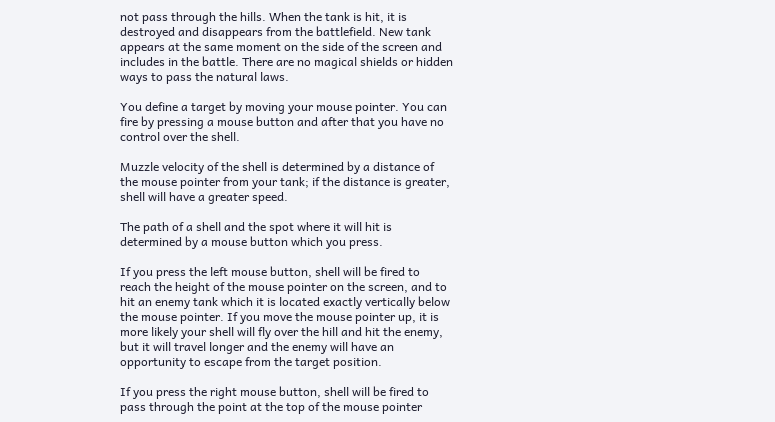not pass through the hills. When the tank is hit, it is destroyed and disappears from the battlefield. New tank appears at the same moment on the side of the screen and includes in the battle. There are no magical shields or hidden ways to pass the natural laws.

You define a target by moving your mouse pointer. You can fire by pressing a mouse button and after that you have no control over the shell.

Muzzle velocity of the shell is determined by a distance of the mouse pointer from your tank; if the distance is greater, shell will have a greater speed.

The path of a shell and the spot where it will hit is determined by a mouse button which you press.

If you press the left mouse button, shell will be fired to reach the height of the mouse pointer on the screen, and to hit an enemy tank which it is located exactly vertically below the mouse pointer. If you move the mouse pointer up, it is more likely your shell will fly over the hill and hit the enemy, but it will travel longer and the enemy will have an opportunity to escape from the target position.

If you press the right mouse button, shell will be fired to pass through the point at the top of the mouse pointer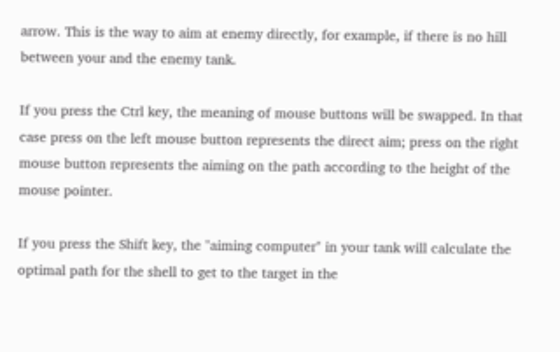arrow. This is the way to aim at enemy directly, for example, if there is no hill between your and the enemy tank.

If you press the Ctrl key, the meaning of mouse buttons will be swapped. In that case press on the left mouse button represents the direct aim; press on the right mouse button represents the aiming on the path according to the height of the mouse pointer.

If you press the Shift key, the "aiming computer" in your tank will calculate the optimal path for the shell to get to the target in the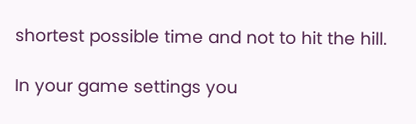shortest possible time and not to hit the hill.

In your game settings you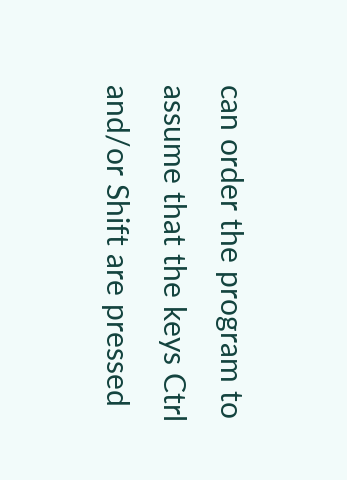can order the program to assume that the keys Ctrl and/or Shift are pressed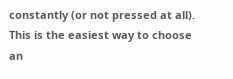constantly (or not pressed at all). This is the easiest way to choose an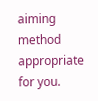aiming method appropriate for you.